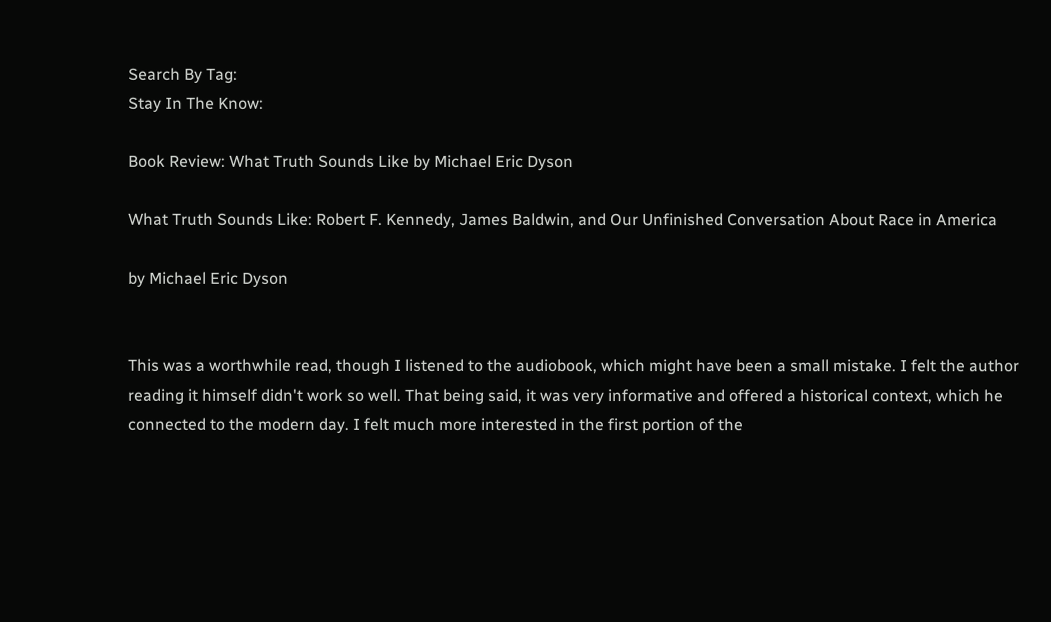Search By Tag:
Stay In The Know:

Book Review: What Truth Sounds Like by Michael Eric Dyson

What Truth Sounds Like: Robert F. Kennedy, James Baldwin, and Our Unfinished Conversation About Race in America

by Michael Eric Dyson


This was a worthwhile read, though I listened to the audiobook, which might have been a small mistake. I felt the author reading it himself didn't work so well. That being said, it was very informative and offered a historical context, which he connected to the modern day. I felt much more interested in the first portion of the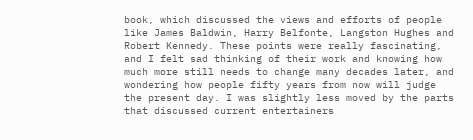book, which discussed the views and efforts of people like James Baldwin, Harry Belfonte, Langston Hughes and Robert Kennedy. These points were really fascinating, and I felt sad thinking of their work and knowing how much more still needs to change many decades later, and wondering how people fifty years from now will judge the present day. I was slightly less moved by the parts that discussed current entertainers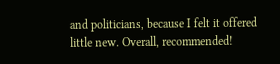and politicians, because I felt it offered little new. Overall, recommended!